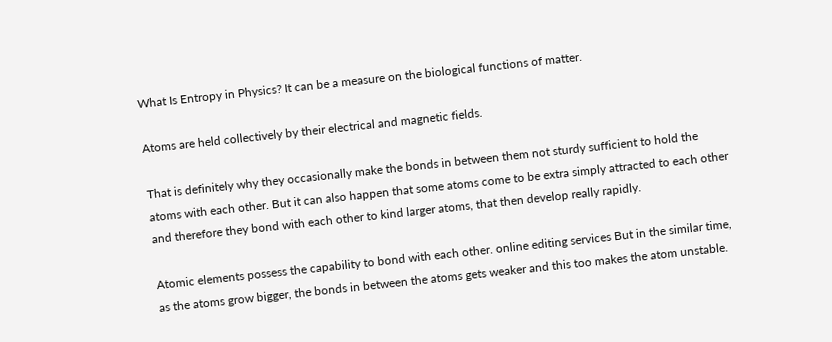What Is Entropy in Physics? It can be a measure on the biological functions of matter.

Atoms are held collectively by their electrical and magnetic fields.

That is definitely why they occasionally make the bonds in between them not sturdy sufficient to hold the atoms with each other. But it can also happen that some atoms come to be extra simply attracted to each other and therefore they bond with each other to kind larger atoms, that then develop really rapidly.

Atomic elements possess the capability to bond with each other. online editing services But in the similar time, as the atoms grow bigger, the bonds in between the atoms gets weaker and this too makes the atom unstable.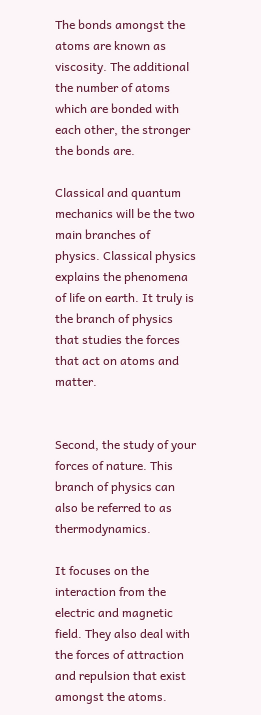The bonds amongst the atoms are known as viscosity. The additional the number of atoms which are bonded with each other, the stronger the bonds are.

Classical and quantum mechanics will be the two main branches of physics. Classical physics explains the phenomena of life on earth. It truly is the branch of physics that studies the forces that act on atoms and matter.


Second, the study of your forces of nature. This branch of physics can also be referred to as thermodynamics.

It focuses on the interaction from the electric and magnetic field. They also deal with the forces of attraction and repulsion that exist amongst the atoms.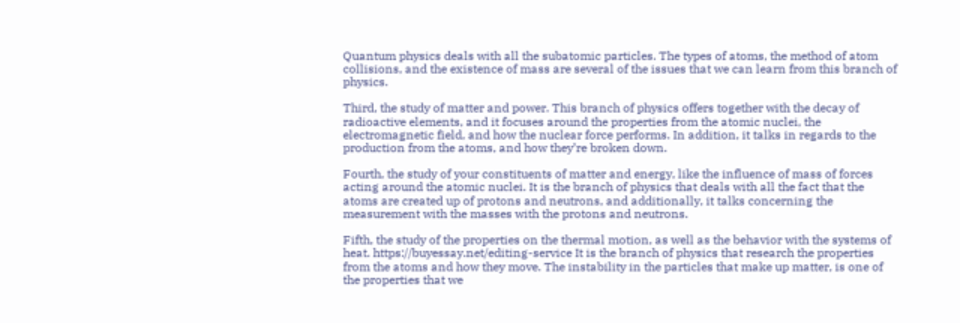Quantum physics deals with all the subatomic particles. The types of atoms, the method of atom collisions, and the existence of mass are several of the issues that we can learn from this branch of physics.

Third, the study of matter and power. This branch of physics offers together with the decay of radioactive elements, and it focuses around the properties from the atomic nuclei, the electromagnetic field, and how the nuclear force performs. In addition, it talks in regards to the production from the atoms, and how they’re broken down.

Fourth, the study of your constituents of matter and energy, like the influence of mass of forces acting around the atomic nuclei. It is the branch of physics that deals with all the fact that the atoms are created up of protons and neutrons, and additionally, it talks concerning the measurement with the masses with the protons and neutrons.

Fifth, the study of the properties on the thermal motion, as well as the behavior with the systems of heat. https://buyessay.net/editing-service It is the branch of physics that research the properties from the atoms and how they move. The instability in the particles that make up matter, is one of the properties that we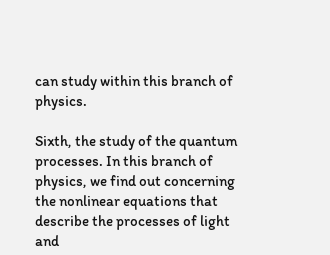can study within this branch of physics.

Sixth, the study of the quantum processes. In this branch of physics, we find out concerning the nonlinear equations that describe the processes of light and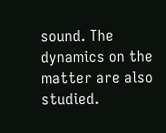sound. The dynamics on the matter are also studied.